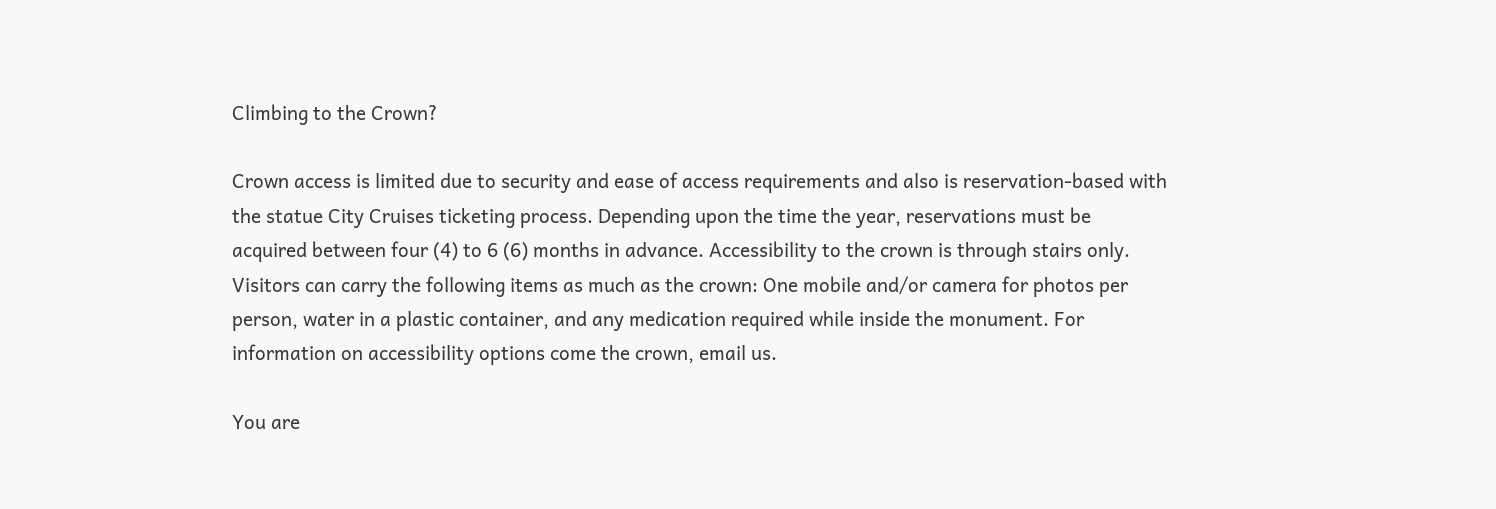Climbing to the Crown?

Crown access is limited due to security and ease of access requirements and also is reservation-based with the statue City Cruises ticketing process. Depending upon the time the year, reservations must be acquired between four (4) to 6 (6) months in advance. Accessibility to the crown is through stairs only. Visitors can carry the following items as much as the crown: One mobile and/or camera for photos per person, water in a plastic container, and any medication required while inside the monument. For information on accessibility options come the crown, email us.

You are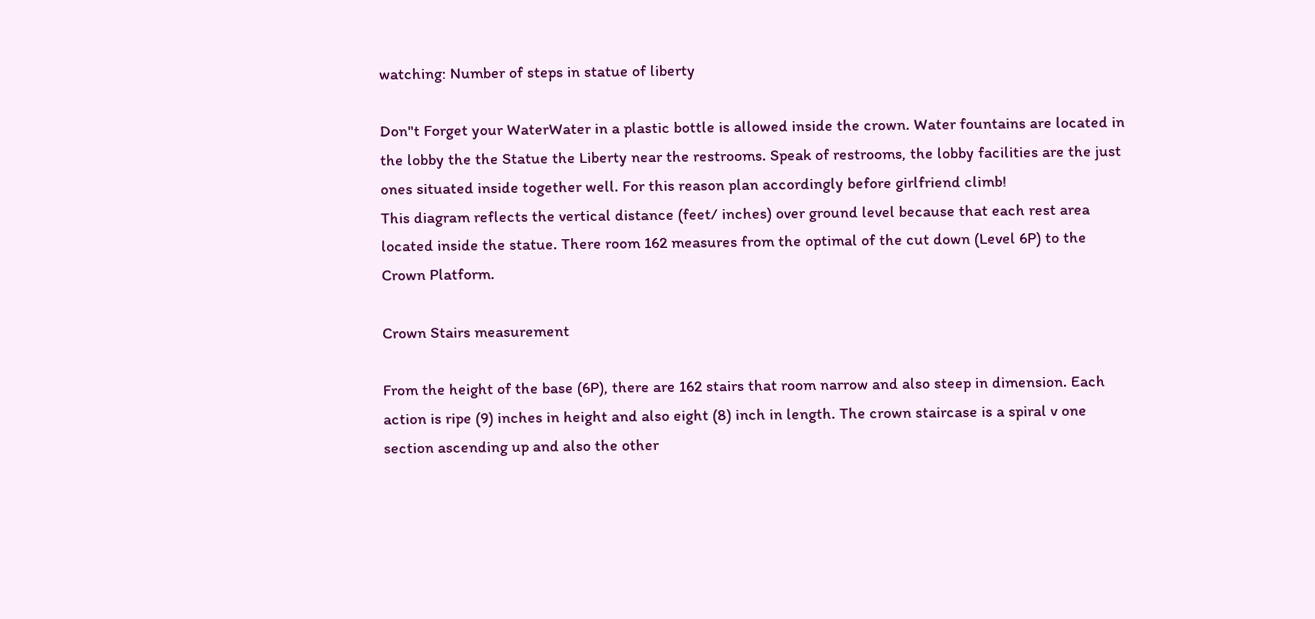watching: Number of steps in statue of liberty

Don"t Forget your WaterWater in a plastic bottle is allowed inside the crown. Water fountains are located in the lobby the the Statue the Liberty near the restrooms. Speak of restrooms, the lobby facilities are the just ones situated inside together well. For this reason plan accordingly before girlfriend climb!
This diagram reflects the vertical distance (feet/ inches) over ground level because that each rest area located inside the statue. There room 162 measures from the optimal of the cut down (Level 6P) to the Crown Platform.

Crown Stairs measurement

From the height of the base (6P), there are 162 stairs that room narrow and also steep in dimension. Each action is ripe (9) inches in height and also eight (8) inch in length. The crown staircase is a spiral v one section ascending up and also the other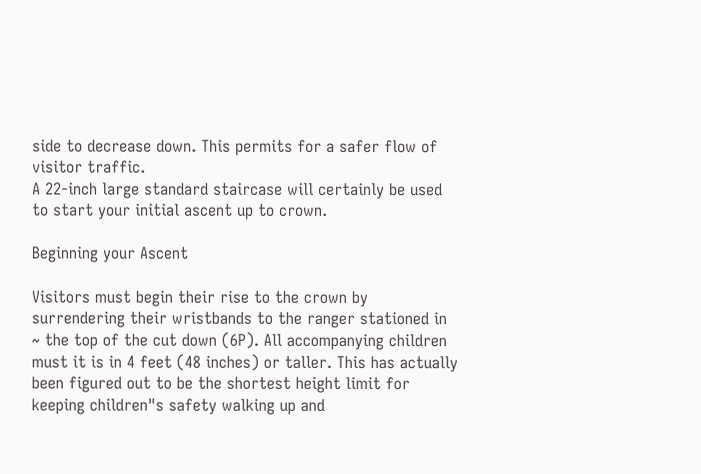side to decrease down. This permits for a safer flow of visitor traffic.
A 22-inch large standard staircase will certainly be used to start your initial ascent up to crown.

Beginning your Ascent

Visitors must begin their rise to the crown by surrendering their wristbands to the ranger stationed in ~ the top of the cut down (6P). All accompanying children must it is in 4 feet (48 inches) or taller. This has actually been figured out to be the shortest height limit for keeping children"s safety walking up and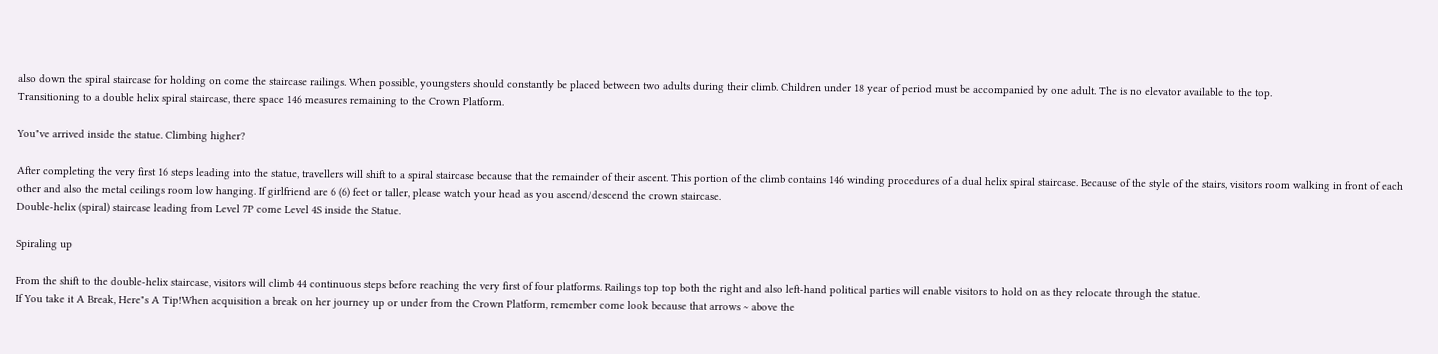also down the spiral staircase for holding on come the staircase railings. When possible, youngsters should constantly be placed between two adults during their climb. Children under 18 year of period must be accompanied by one adult. The is no elevator available to the top.
Transitioning to a double helix spiral staircase, there space 146 measures remaining to the Crown Platform.

You"ve arrived inside the statue. Climbing higher?

After completing the very first 16 steps leading into the statue, travellers will shift to a spiral staircase because that the remainder of their ascent. This portion of the climb contains 146 winding procedures of a dual helix spiral staircase. Because of the style of the stairs, visitors room walking in front of each other and also the metal ceilings room low hanging. If girlfriend are 6 (6) feet or taller, please watch your head as you ascend/descend the crown staircase.
Double-helix (spiral) staircase leading from Level 7P come Level 4S inside the Statue.

Spiraling up

From the shift to the double-helix staircase, visitors will climb 44 continuous steps before reaching the very first of four platforms. Railings top top both the right and also left-hand political parties will enable visitors to hold on as they relocate through the statue.
If You take it A Break, Here"s A Tip!When acquisition a break on her journey up or under from the Crown Platform, remember come look because that arrows ~ above the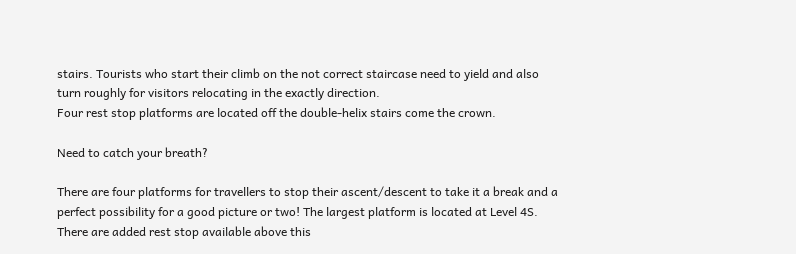stairs. Tourists who start their climb on the not correct staircase need to yield and also turn roughly for visitors relocating in the exactly direction.
Four rest stop platforms are located off the double-helix stairs come the crown.

Need to catch your breath?

There are four platforms for travellers to stop their ascent/descent to take it a break and a perfect possibility for a good picture or two! The largest platform is located at Level 4S. There are added rest stop available above this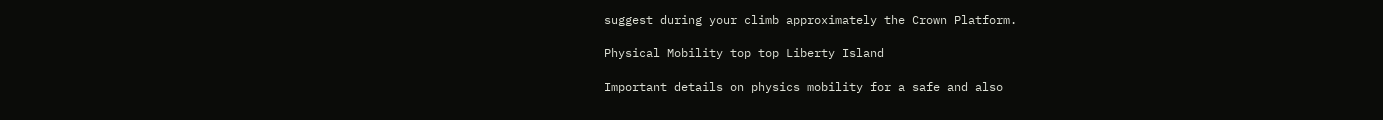suggest during your climb approximately the Crown Platform.

Physical Mobility top top Liberty Island

Important details on physics mobility for a safe and also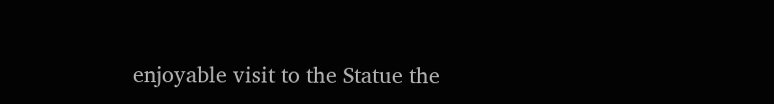enjoyable visit to the Statue the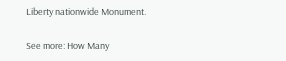Liberty nationwide Monument.

See more: How Many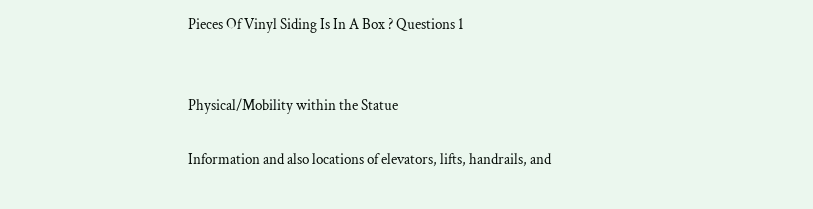Pieces Of Vinyl Siding Is In A Box ? Questions 1


Physical/Mobility within the Statue

Information and also locations of elevators, lifts, handrails, and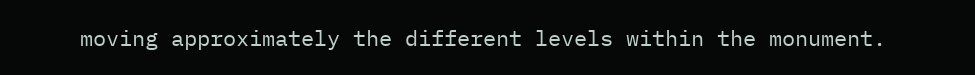moving approximately the different levels within the monument.